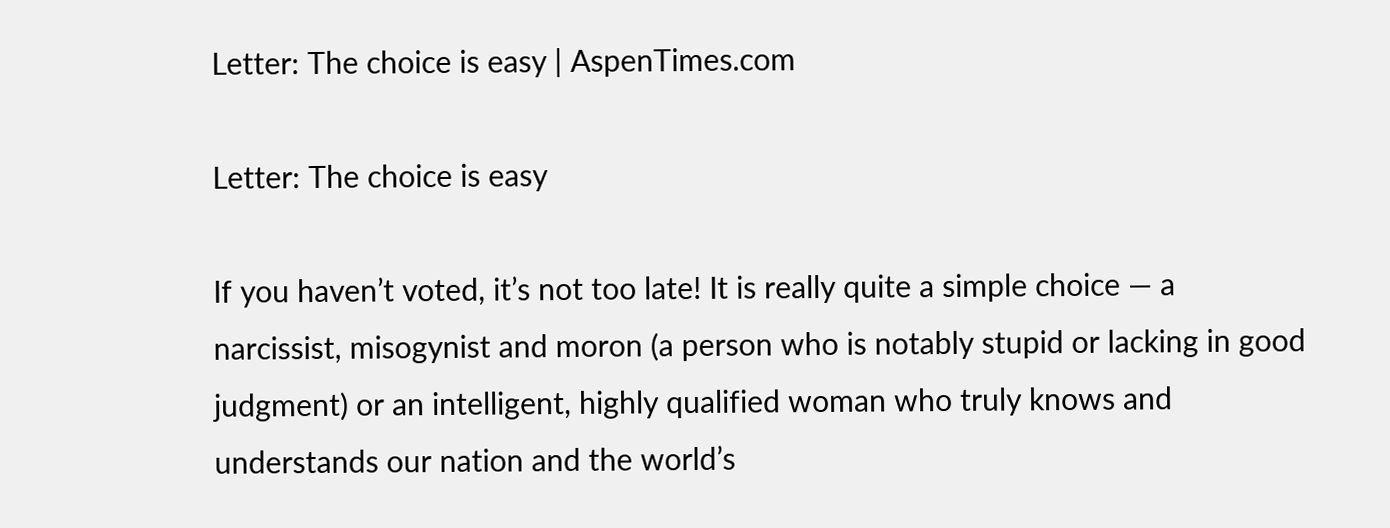Letter: The choice is easy | AspenTimes.com

Letter: The choice is easy

If you haven’t voted, it’s not too late! It is really quite a simple choice — a narcissist, misogynist and moron (a person who is notably stupid or lacking in good judgment) or an intelligent, highly qualified woman who truly knows and understands our nation and the world’s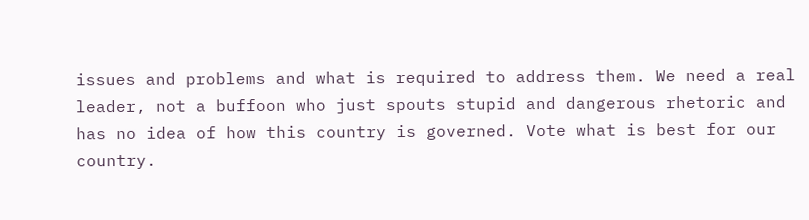issues and problems and what is required to address them. We need a real leader, not a buffoon who just spouts stupid and dangerous rhetoric and has no idea of how this country is governed. Vote what is best for our country.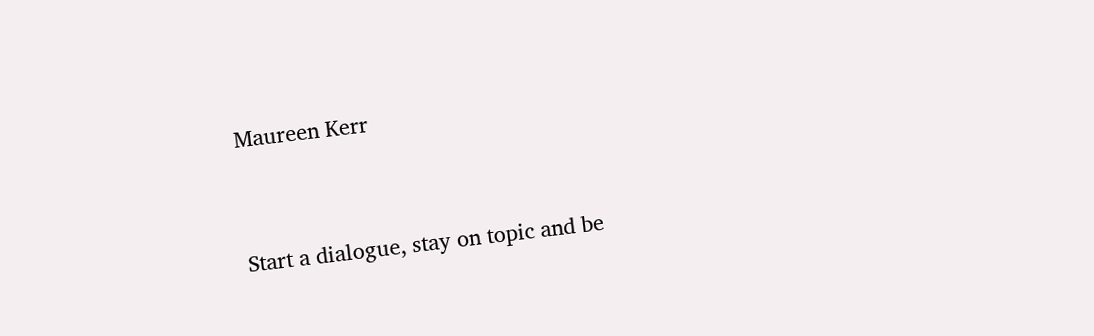Maureen Kerr


Start a dialogue, stay on topic and be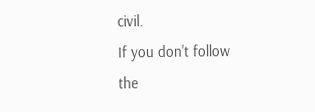civil.
If you don't follow the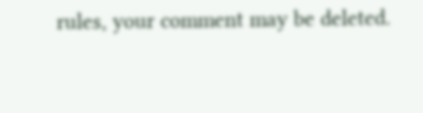rules, your comment may be deleted.